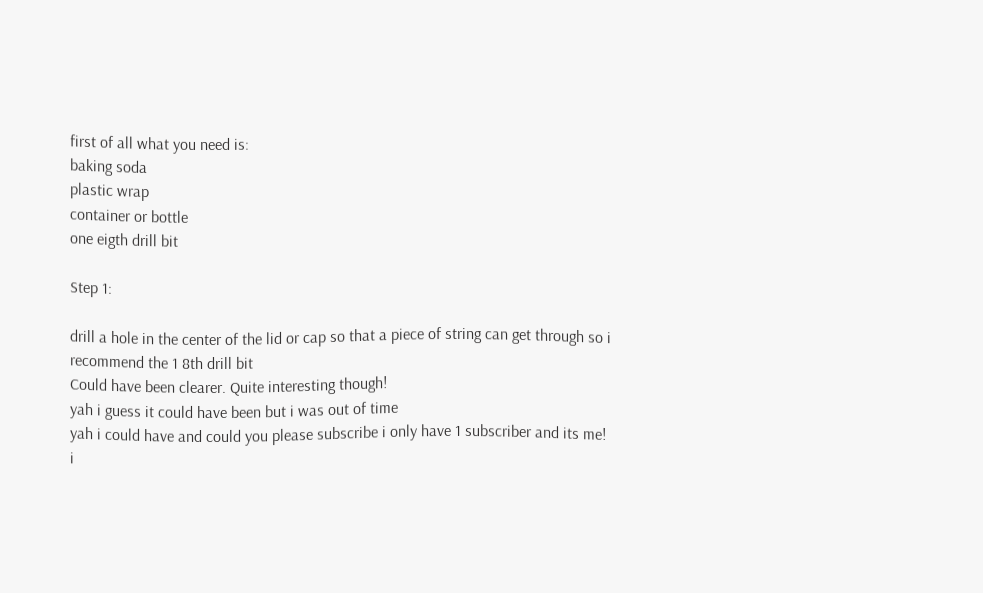first of all what you need is:
baking soda
plastic wrap
container or bottle
one eigth drill bit

Step 1:

drill a hole in the center of the lid or cap so that a piece of string can get through so i recommend the 1 8th drill bit
Could have been clearer. Quite interesting though!
yah i guess it could have been but i was out of time
yah i could have and could you please subscribe i only have 1 subscriber and its me!
i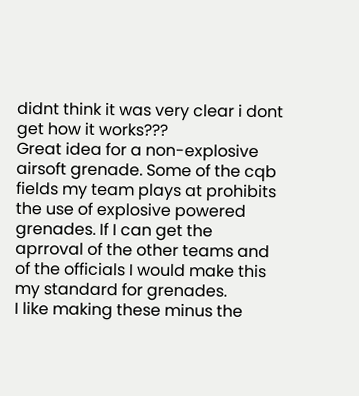didnt think it was very clear i dont get how it works???
Great idea for a non-explosive airsoft grenade. Some of the cqb fields my team plays at prohibits the use of explosive powered grenades. If I can get the aprroval of the other teams and of the officials I would make this my standard for grenades.
I like making these minus the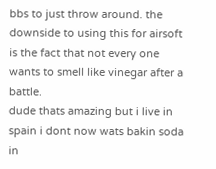bbs to just throw around. the downside to using this for airsoft is the fact that not every one wants to smell like vinegar after a battle.
dude thats amazing but i live in spain i dont now wats bakin soda in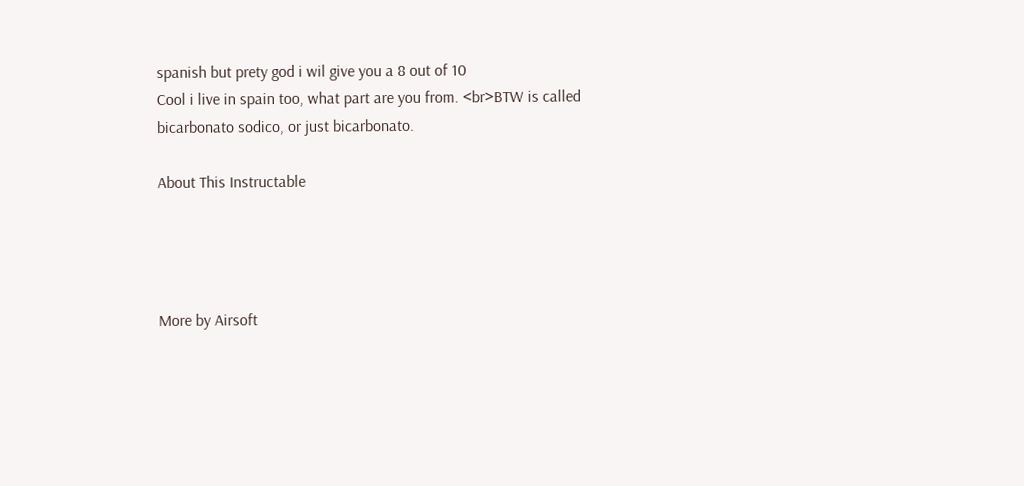spanish but prety god i wil give you a 8 out of 10
Cool i live in spain too, what part are you from. <br>BTW is called bicarbonato sodico, or just bicarbonato.

About This Instructable




More by Airsoft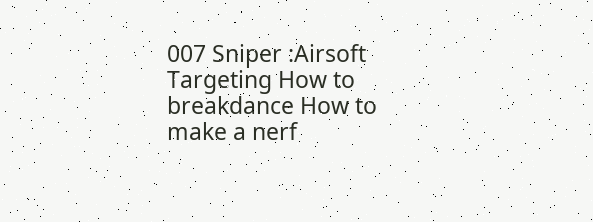007 Sniper :Airsoft Targeting How to breakdance How to make a nerf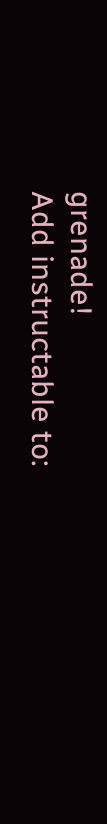grenade!
Add instructable to: